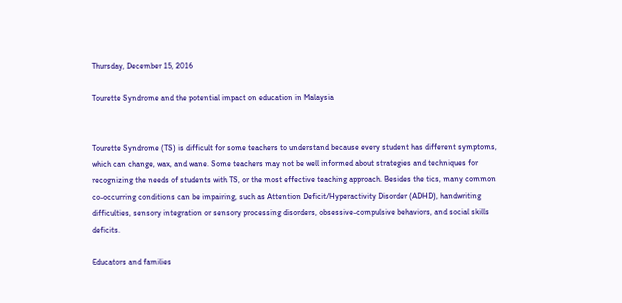Thursday, December 15, 2016

Tourette Syndrome and the potential impact on education in Malaysia


Tourette Syndrome (TS) is difficult for some teachers to understand because every student has different symptoms, which can change, wax, and wane. Some teachers may not be well informed about strategies and techniques for recognizing the needs of students with TS, or the most effective teaching approach. Besides the tics, many common co-occurring conditions can be impairing, such as Attention Deficit/Hyperactivity Disorder (ADHD), handwriting difficulties, sensory integration or sensory processing disorders, obsessive-compulsive behaviors, and social skills deficits.

Educators and families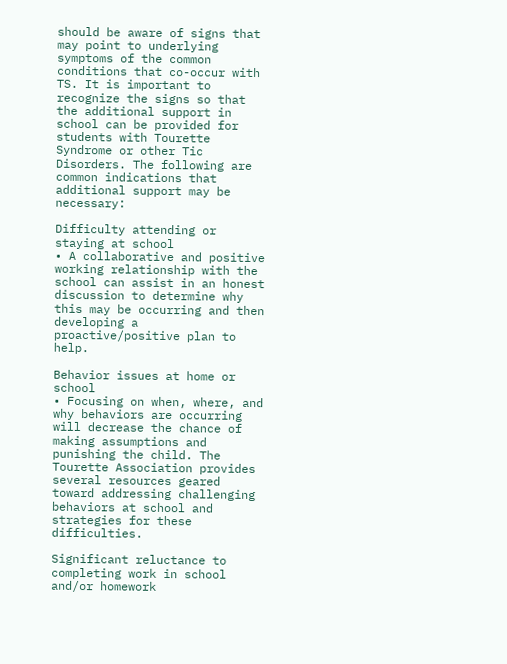should be aware of signs that may point to underlying symptoms of the common conditions that co-occur with TS. It is important to recognize the signs so that the additional support in school can be provided for students with Tourette Syndrome or other Tic Disorders. The following are common indications that additional support may be necessary:

Difficulty attending or staying at school
• A collaborative and positive working relationship with the school can assist in an honest discussion to determine why this may be occurring and then developing a proactive/positive plan to help.

Behavior issues at home or school
• Focusing on when, where, and why behaviors are occurring will decrease the chance of making assumptions and punishing the child. The Tourette Association provides several resources geared toward addressing challenging behaviors at school and strategies for these difficulties.

Significant reluctance to completing work in school and/or homework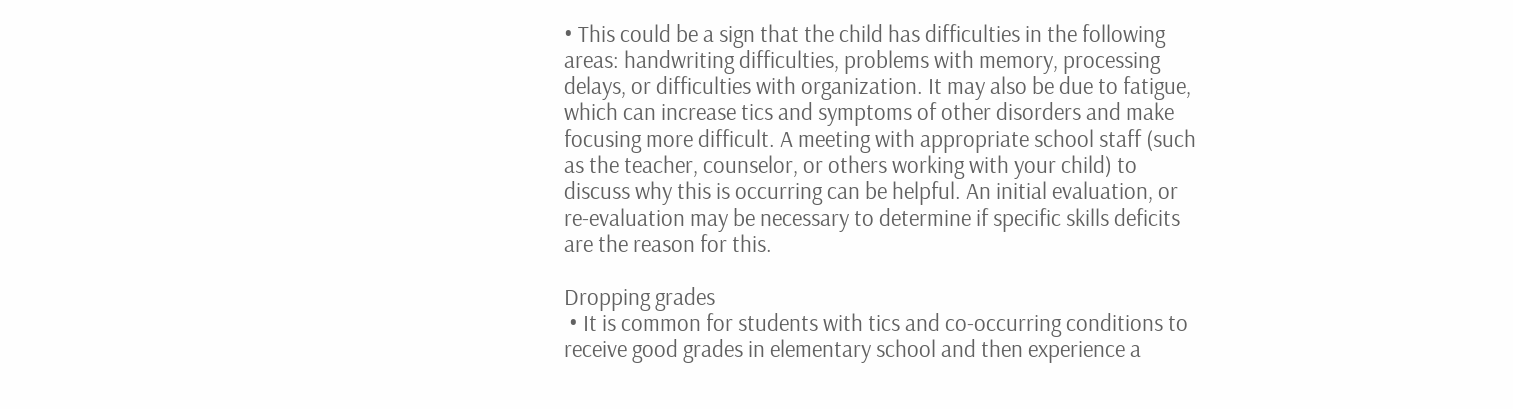• This could be a sign that the child has difficulties in the following areas: handwriting difficulties, problems with memory, processing delays, or difficulties with organization. It may also be due to fatigue, which can increase tics and symptoms of other disorders and make focusing more difficult. A meeting with appropriate school staff (such as the teacher, counselor, or others working with your child) to discuss why this is occurring can be helpful. An initial evaluation, or re-evaluation may be necessary to determine if specific skills deficits are the reason for this.

Dropping grades
 • It is common for students with tics and co-occurring conditions to receive good grades in elementary school and then experience a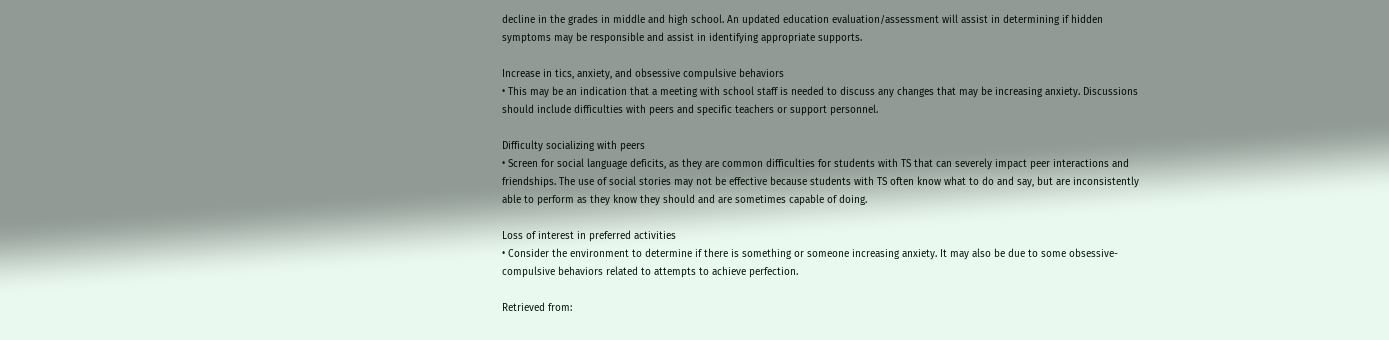decline in the grades in middle and high school. An updated education evaluation/assessment will assist in determining if hidden symptoms may be responsible and assist in identifying appropriate supports.

Increase in tics, anxiety, and obsessive compulsive behaviors
• This may be an indication that a meeting with school staff is needed to discuss any changes that may be increasing anxiety. Discussions should include difficulties with peers and specific teachers or support personnel.

Difficulty socializing with peers
• Screen for social language deficits, as they are common difficulties for students with TS that can severely impact peer interactions and friendships. The use of social stories may not be effective because students with TS often know what to do and say, but are inconsistently able to perform as they know they should and are sometimes capable of doing.

Loss of interest in preferred activities
• Consider the environment to determine if there is something or someone increasing anxiety. It may also be due to some obsessive-compulsive behaviors related to attempts to achieve perfection.

Retrieved from: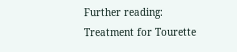Further reading: Treatment for Tourette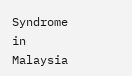Syndrome in Malaysia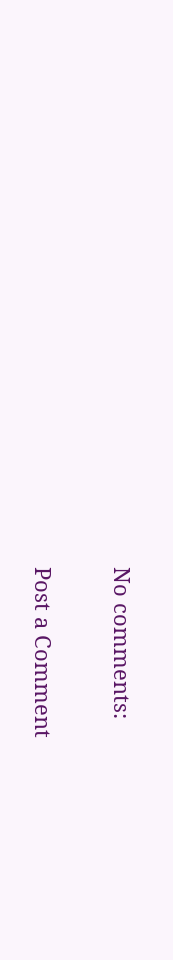No comments:

Post a Comment